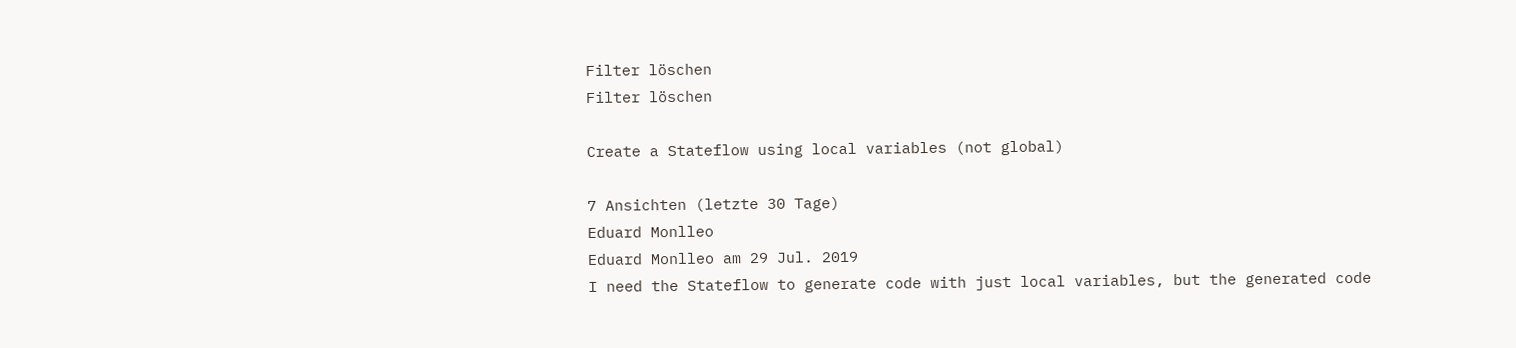Filter löschen
Filter löschen

Create a Stateflow using local variables (not global)

7 Ansichten (letzte 30 Tage)
Eduard Monlleo
Eduard Monlleo am 29 Jul. 2019
I need the Stateflow to generate code with just local variables, but the generated code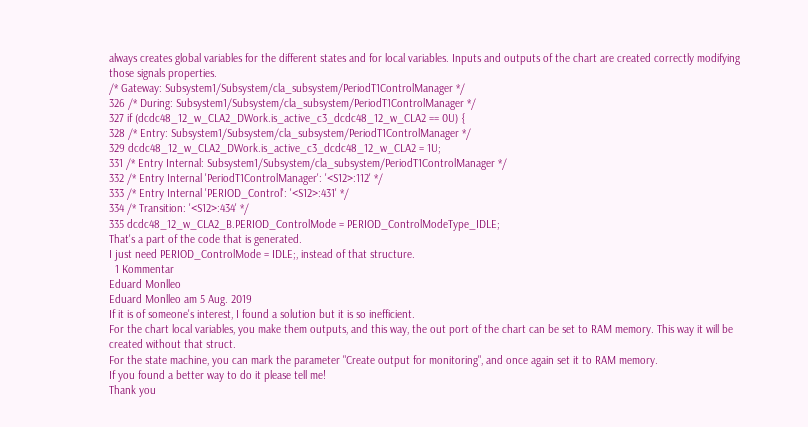always creates global variables for the different states and for local variables. Inputs and outputs of the chart are created correctly modifying those signals properties.
/* Gateway: Subsystem1/Subsystem/cla_subsystem/PeriodT1ControlManager */
326 /* During: Subsystem1/Subsystem/cla_subsystem/PeriodT1ControlManager */
327 if (dcdc48_12_w_CLA2_DWork.is_active_c3_dcdc48_12_w_CLA2 == 0U) {
328 /* Entry: Subsystem1/Subsystem/cla_subsystem/PeriodT1ControlManager */
329 dcdc48_12_w_CLA2_DWork.is_active_c3_dcdc48_12_w_CLA2 = 1U;
331 /* Entry Internal: Subsystem1/Subsystem/cla_subsystem/PeriodT1ControlManager */
332 /* Entry Internal 'PeriodT1ControlManager': '<S12>:112' */
333 /* Entry Internal 'PERIOD_Control': '<S12>:431' */
334 /* Transition: '<S12>:434' */
335 dcdc48_12_w_CLA2_B.PERIOD_ControlMode = PERIOD_ControlModeType_IDLE;
That's a part of the code that is generated.
I just need PERIOD_ControlMode = IDLE;, instead of that structure.
  1 Kommentar
Eduard Monlleo
Eduard Monlleo am 5 Aug. 2019
If it is of someone's interest, I found a solution but it is so inefficient.
For the chart local variables, you make them outputs, and this way, the out port of the chart can be set to RAM memory. This way it will be created without that struct.
For the state machine, you can mark the parameter "Create output for monitoring", and once again set it to RAM memory.
If you found a better way to do it please tell me!
Thank you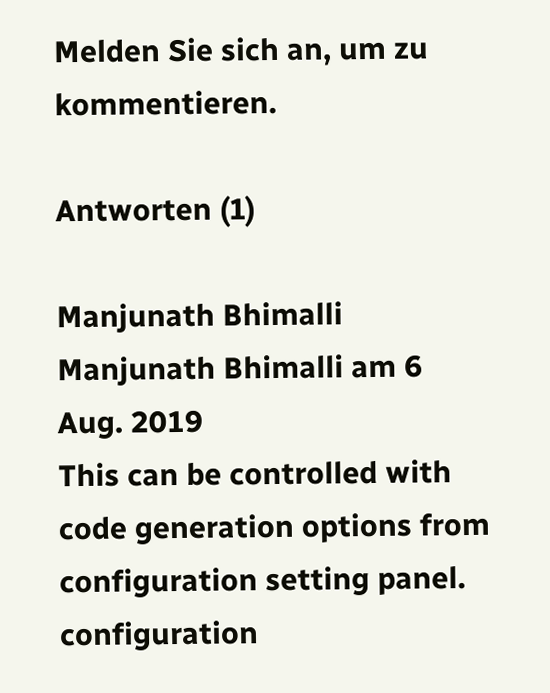Melden Sie sich an, um zu kommentieren.

Antworten (1)

Manjunath Bhimalli
Manjunath Bhimalli am 6 Aug. 2019
This can be controlled with code generation options from configuration setting panel.
configuration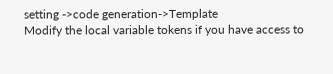setting ->code generation->Template
Modify the local variable tokens if you have access to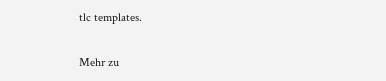tlc templates.


Mehr zu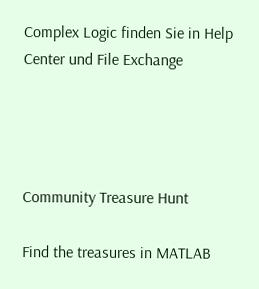Complex Logic finden Sie in Help Center und File Exchange




Community Treasure Hunt

Find the treasures in MATLAB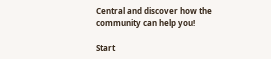Central and discover how the community can help you!

Start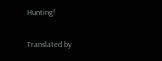Hunting!

Translated by